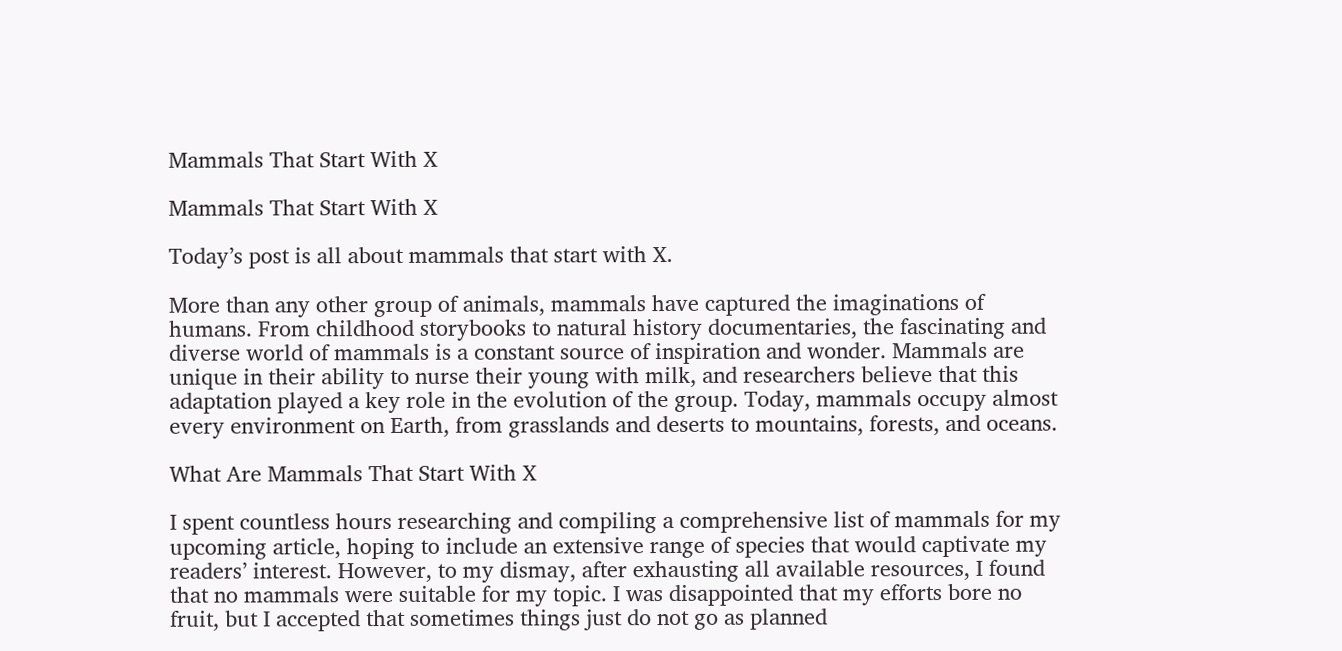Mammals That Start With X

Mammals That Start With X

Today’s post is all about mammals that start with X.

More than any other group of animals, mammals have captured the imaginations of humans. From childhood storybooks to natural history documentaries, the fascinating and diverse world of mammals is a constant source of inspiration and wonder. Mammals are unique in their ability to nurse their young with milk, and researchers believe that this adaptation played a key role in the evolution of the group. Today, mammals occupy almost every environment on Earth, from grasslands and deserts to mountains, forests, and oceans.

What Are Mammals That Start With X

I spent countless hours researching and compiling a comprehensive list of mammals for my upcoming article, hoping to include an extensive range of species that would captivate my readers’ interest. However, to my dismay, after exhausting all available resources, I found that no mammals were suitable for my topic. I was disappointed that my efforts bore no fruit, but I accepted that sometimes things just do not go as planned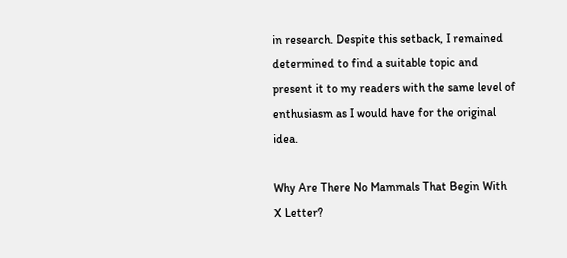in research. Despite this setback, I remained determined to find a suitable topic and present it to my readers with the same level of enthusiasm as I would have for the original idea.

Why Are There No Mammals That Begin With X Letter?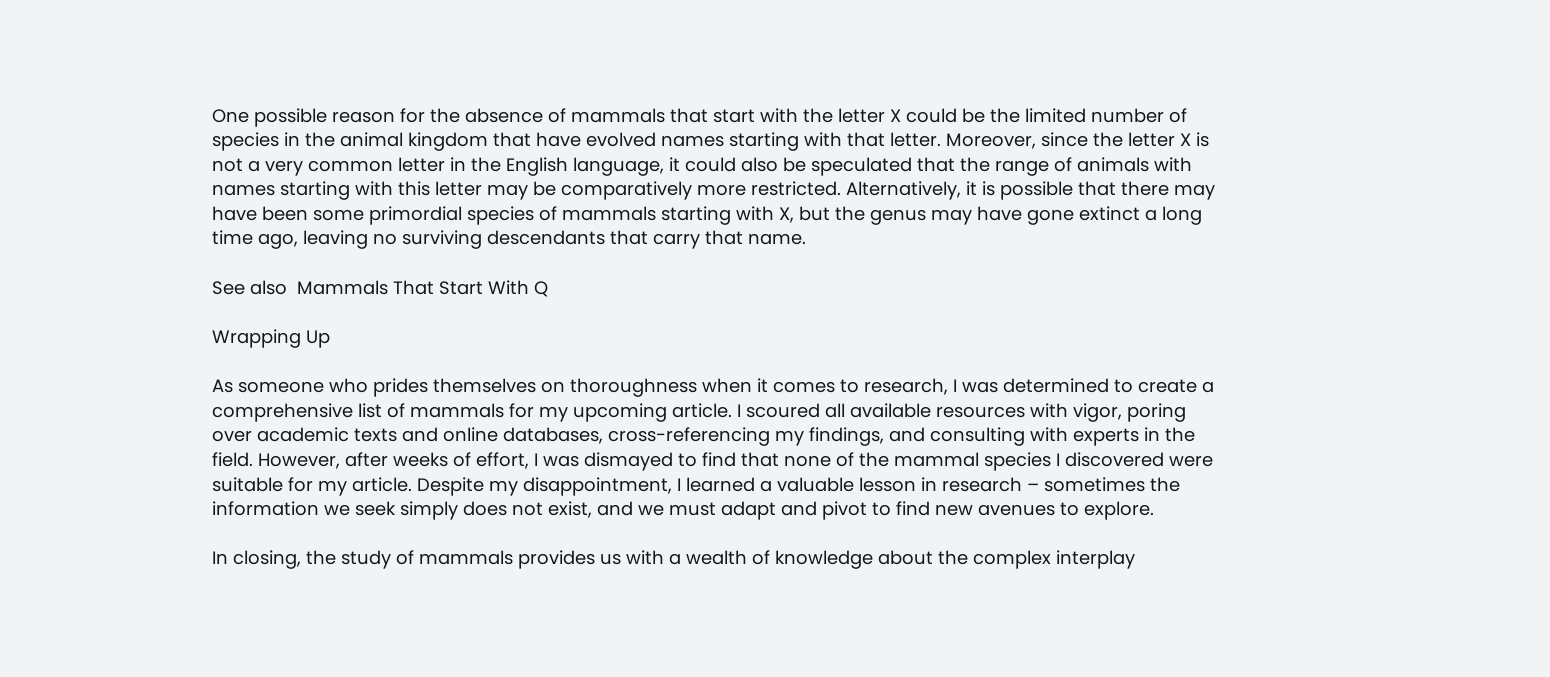One possible reason for the absence of mammals that start with the letter X could be the limited number of species in the animal kingdom that have evolved names starting with that letter. Moreover, since the letter X is not a very common letter in the English language, it could also be speculated that the range of animals with names starting with this letter may be comparatively more restricted. Alternatively, it is possible that there may have been some primordial species of mammals starting with X, but the genus may have gone extinct a long time ago, leaving no surviving descendants that carry that name.

See also  Mammals That Start With Q

Wrapping Up

As someone who prides themselves on thoroughness when it comes to research, I was determined to create a comprehensive list of mammals for my upcoming article. I scoured all available resources with vigor, poring over academic texts and online databases, cross-referencing my findings, and consulting with experts in the field. However, after weeks of effort, I was dismayed to find that none of the mammal species I discovered were suitable for my article. Despite my disappointment, I learned a valuable lesson in research – sometimes the information we seek simply does not exist, and we must adapt and pivot to find new avenues to explore.

In closing, the study of mammals provides us with a wealth of knowledge about the complex interplay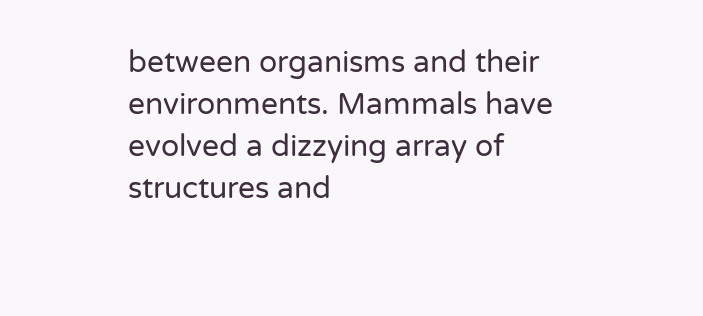between organisms and their environments. Mammals have evolved a dizzying array of structures and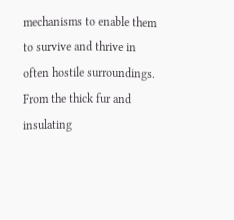mechanisms to enable them to survive and thrive in often hostile surroundings. From the thick fur and insulating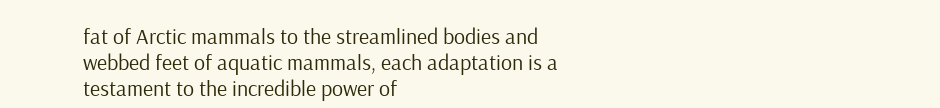fat of Arctic mammals to the streamlined bodies and webbed feet of aquatic mammals, each adaptation is a testament to the incredible power of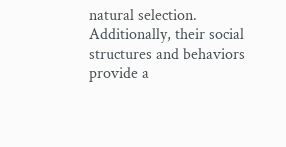natural selection. Additionally, their social structures and behaviors provide a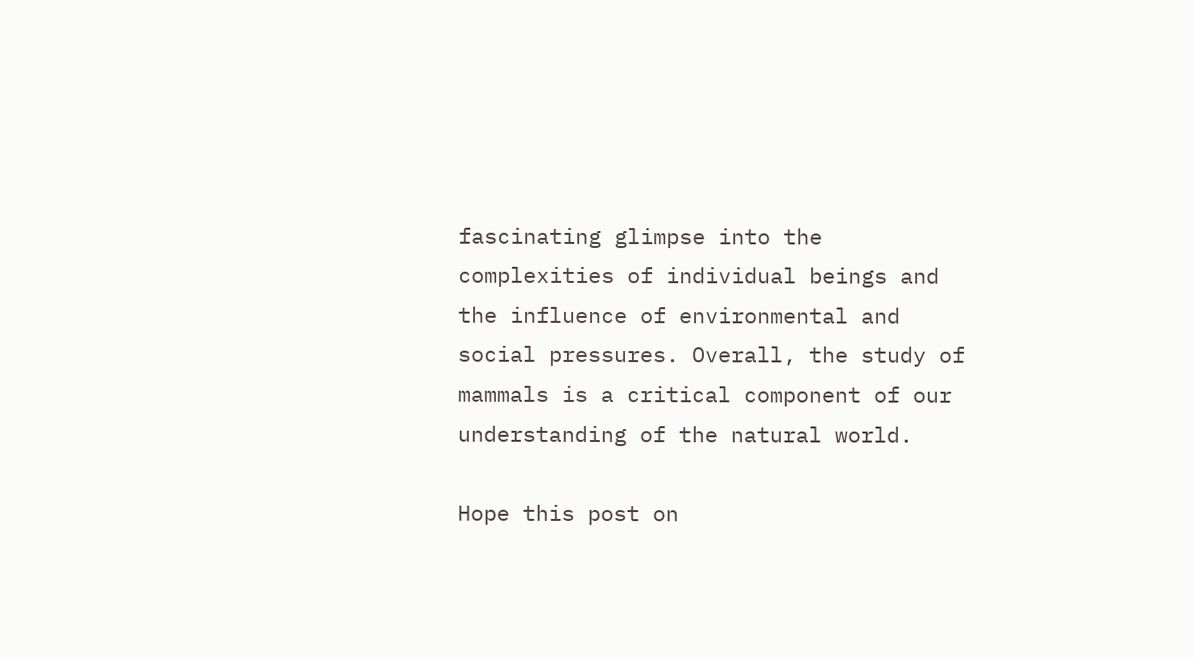fascinating glimpse into the complexities of individual beings and the influence of environmental and social pressures. Overall, the study of mammals is a critical component of our understanding of the natural world.

Hope this post on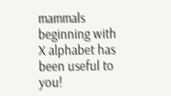mammals beginning with X alphabet has been useful to you!